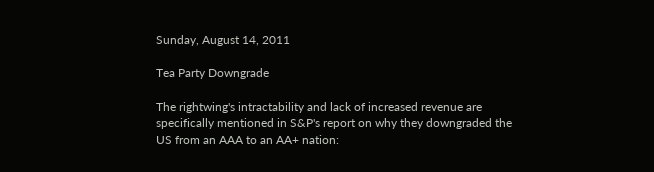Sunday, August 14, 2011

Tea Party Downgrade

The rightwing's intractability and lack of increased revenue are specifically mentioned in S&P's report on why they downgraded the US from an AAA to an AA+ nation: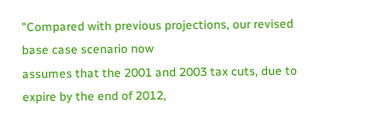"Compared with previous projections, our revised base case scenario now
assumes that the 2001 and 2003 tax cuts, due to expire by the end of 2012,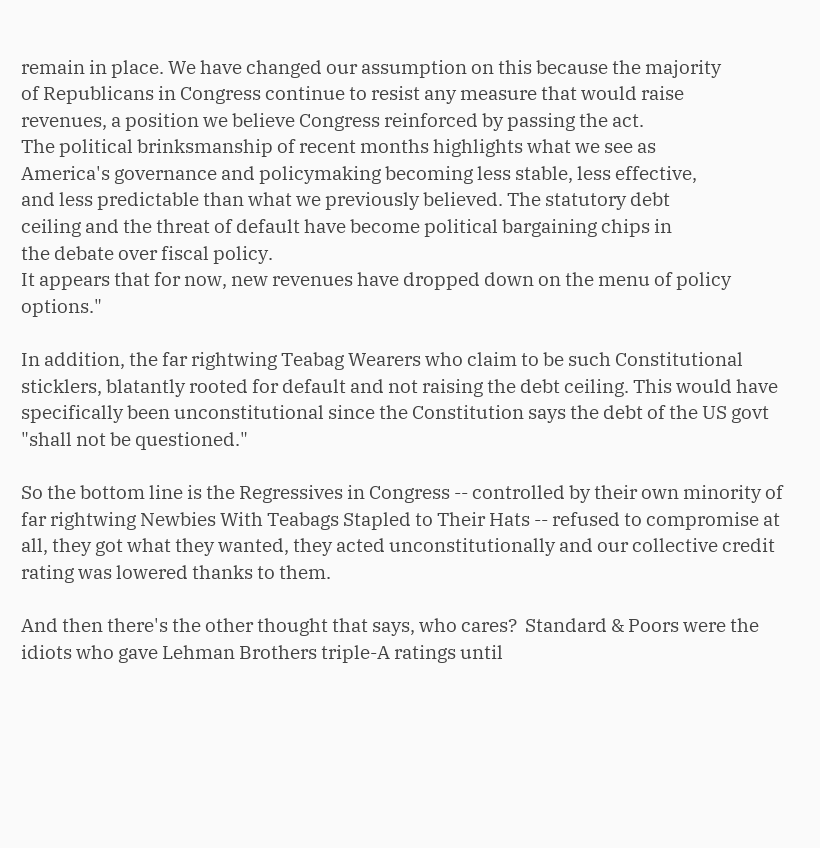remain in place. We have changed our assumption on this because the majority
of Republicans in Congress continue to resist any measure that would raise
revenues, a position we believe Congress reinforced by passing the act.
The political brinksmanship of recent months highlights what we see as
America's governance and policymaking becoming less stable, less effective,
and less predictable than what we previously believed. The statutory debt
ceiling and the threat of default have become political bargaining chips in
the debate over fiscal policy.
It appears that for now, new revenues have dropped down on the menu of policy options."

In addition, the far rightwing Teabag Wearers who claim to be such Constitutional sticklers, blatantly rooted for default and not raising the debt ceiling. This would have specifically been unconstitutional since the Constitution says the debt of the US govt "shall not be questioned."

So the bottom line is the Regressives in Congress -- controlled by their own minority of far rightwing Newbies With Teabags Stapled to Their Hats -- refused to compromise at all, they got what they wanted, they acted unconstitutionally and our collective credit rating was lowered thanks to them.

And then there's the other thought that says, who cares?  Standard & Poors were the idiots who gave Lehman Brothers triple-A ratings until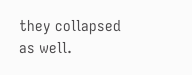they collapsed as well.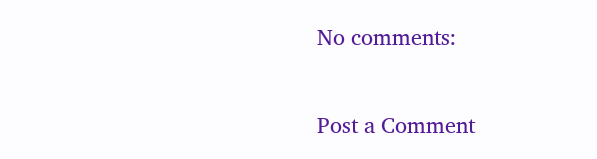No comments:

Post a Comment